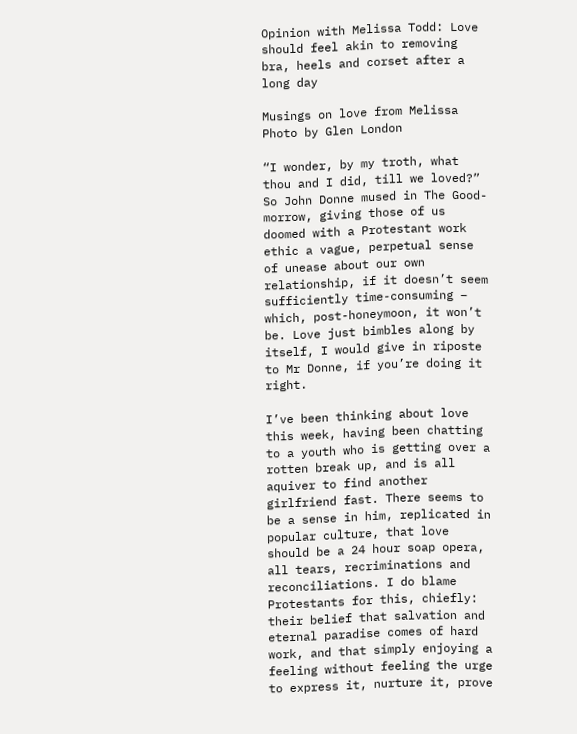Opinion with Melissa Todd: Love should feel akin to removing bra, heels and corset after a long day

Musings on love from Melissa Photo by Glen London

“I wonder, by my troth, what thou and I did, till we loved?” So John Donne mused in The Good-morrow, giving those of us doomed with a Protestant work ethic a vague, perpetual sense of unease about our own relationship, if it doesn’t seem sufficiently time-consuming – which, post-honeymoon, it won’t be. Love just bimbles along by itself, I would give in riposte to Mr Donne, if you’re doing it right.

I’ve been thinking about love this week, having been chatting to a youth who is getting over a rotten break up, and is all aquiver to find another girlfriend fast. There seems to be a sense in him, replicated in popular culture, that love should be a 24 hour soap opera, all tears, recriminations and reconciliations. I do blame Protestants for this, chiefly: their belief that salvation and eternal paradise comes of hard work, and that simply enjoying a feeling without feeling the urge to express it, nurture it, prove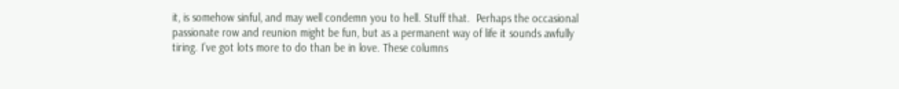it, is somehow sinful, and may well condemn you to hell. Stuff that.  Perhaps the occasional passionate row and reunion might be fun, but as a permanent way of life it sounds awfully tiring. I’ve got lots more to do than be in love. These columns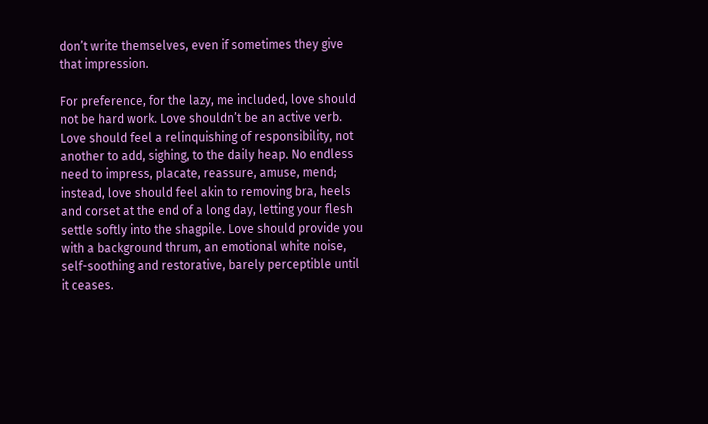don’t write themselves, even if sometimes they give that impression.

For preference, for the lazy, me included, love should not be hard work. Love shouldn’t be an active verb. Love should feel a relinquishing of responsibility, not another to add, sighing, to the daily heap. No endless need to impress, placate, reassure, amuse, mend; instead, love should feel akin to removing bra, heels and corset at the end of a long day, letting your flesh settle softly into the shagpile. Love should provide you with a background thrum, an emotional white noise, self-soothing and restorative, barely perceptible until it ceases.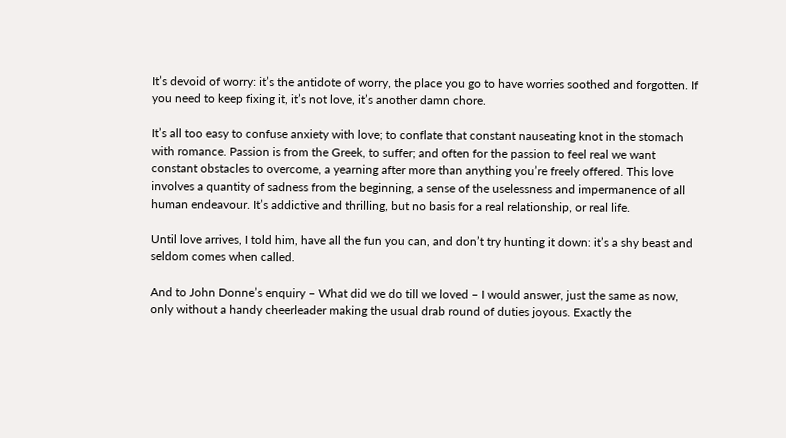It’s devoid of worry: it’s the antidote of worry, the place you go to have worries soothed and forgotten. If you need to keep fixing it, it’s not love, it’s another damn chore.

It’s all too easy to confuse anxiety with love; to conflate that constant nauseating knot in the stomach with romance. Passion is from the Greek, to suffer; and often for the passion to feel real we want constant obstacles to overcome, a yearning after more than anything you’re freely offered. This love involves a quantity of sadness from the beginning, a sense of the uselessness and impermanence of all human endeavour. It’s addictive and thrilling, but no basis for a real relationship, or real life.

Until love arrives, I told him, have all the fun you can, and don’t try hunting it down: it’s a shy beast and seldom comes when called.

And to John Donne’s enquiry – What did we do till we loved – I would answer, just the same as now, only without a handy cheerleader making the usual drab round of duties joyous. Exactly the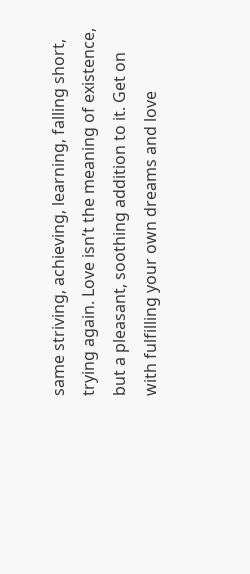same striving, achieving, learning, falling short, trying again. Love isn’t the meaning of existence, but a pleasant, soothing addition to it. Get on with fulfilling your own dreams and love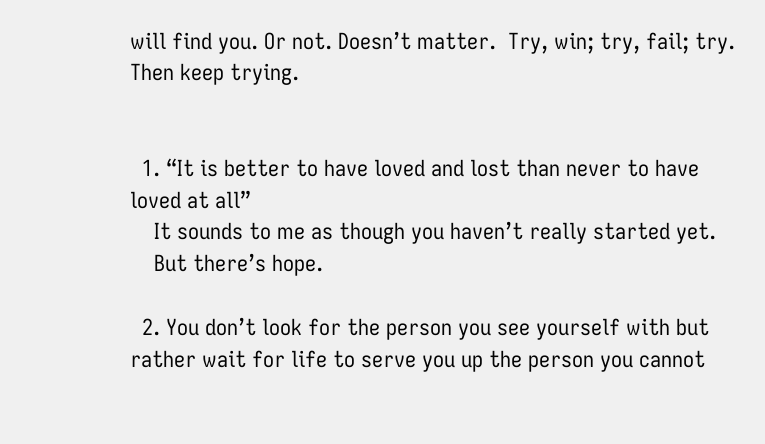will find you. Or not. Doesn’t matter.  Try, win; try, fail; try. Then keep trying.


  1. “It is better to have loved and lost than never to have loved at all”
    It sounds to me as though you haven’t really started yet.
    But there’s hope.

  2. You don’t look for the person you see yourself with but rather wait for life to serve you up the person you cannot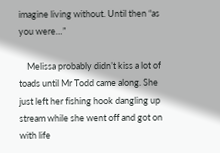imagine living without. Until then “as you were…”

    Melissa probably didn’t kiss a lot of toads until Mr Todd came along. She just left her fishing hook dangling up stream while she went off and got on with life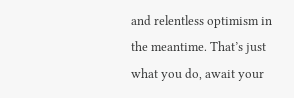and relentless optimism in the meantime. That’s just what you do, await your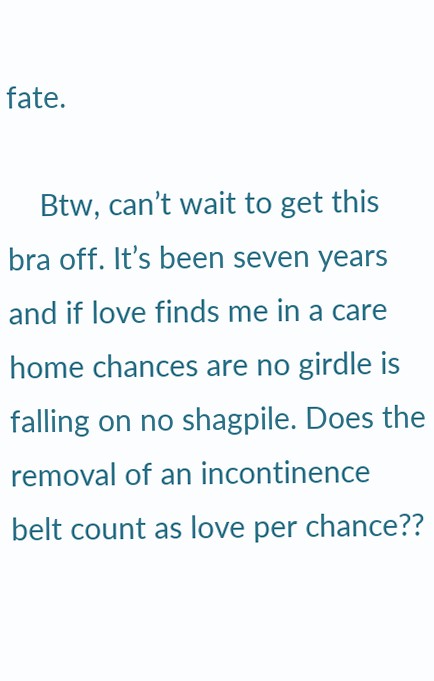fate.

    Btw, can’t wait to get this bra off. It’s been seven years and if love finds me in a care home chances are no girdle is falling on no shagpile. Does the removal of an incontinence belt count as love per chance??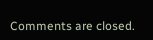Comments are closed.